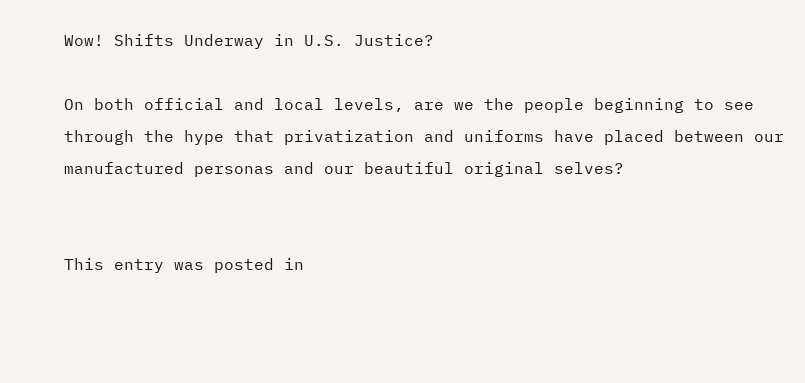Wow! Shifts Underway in U.S. Justice?

On both official and local levels, are we the people beginning to see through the hype that privatization and uniforms have placed between our manufactured personas and our beautiful original selves?


This entry was posted in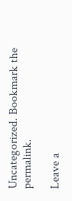Uncategorized. Bookmark the permalink.

Leave a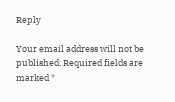Reply

Your email address will not be published. Required fields are marked *